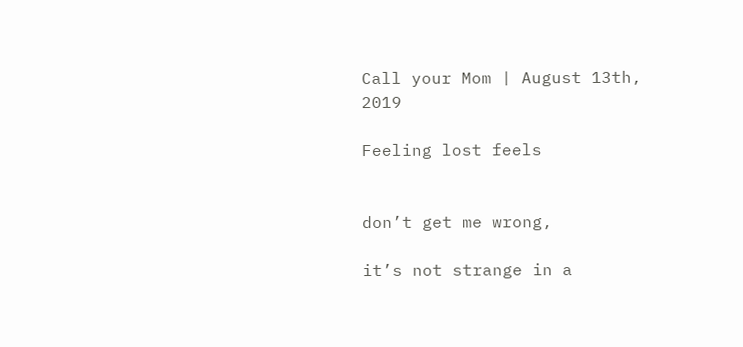Call your Mom | August 13th, 2019

Feeling lost feels


don’t get me wrong,

it’s not strange in a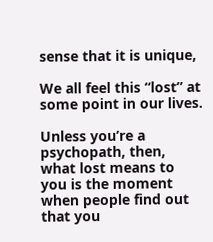sense that it is unique,

We all feel this “lost” at some point in our lives.

Unless you’re a psychopath, then, what lost means to you is the moment when people find out that you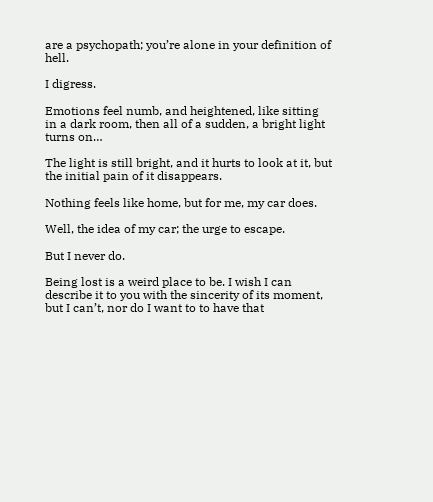are a psychopath; you’re alone in your definition of hell.

I digress.

Emotions feel numb, and heightened, like sitting in a dark room, then all of a sudden, a bright light turns on…

The light is still bright, and it hurts to look at it, but the initial pain of it disappears.

Nothing feels like home, but for me, my car does.

Well, the idea of my car; the urge to escape.

But I never do.

Being lost is a weird place to be. I wish I can describe it to you with the sincerity of its moment, but I can’t, nor do I want to to have that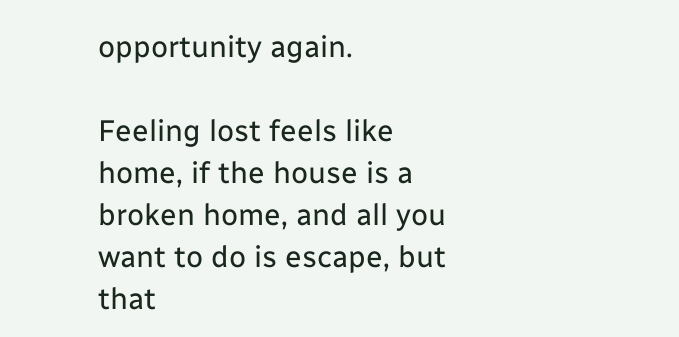opportunity again.

Feeling lost feels like home, if the house is a broken home, and all you want to do is escape, but that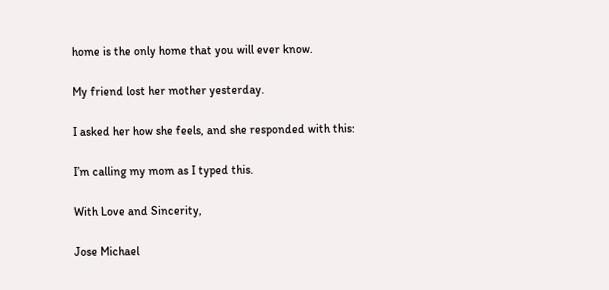home is the only home that you will ever know.

My friend lost her mother yesterday.

I asked her how she feels, and she responded with this:

I’m calling my mom as I typed this.

With Love and Sincerity,

Jose Michael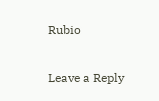Rubio

Leave a Reply